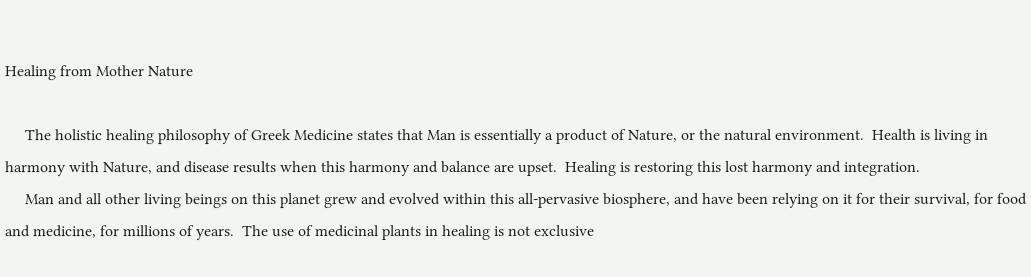Healing from Mother Nature

     The holistic healing philosophy of Greek Medicine states that Man is essentially a product of Nature, or the natural environment.  Health is living in harmony with Nature, and disease results when this harmony and balance are upset.  Healing is restoring this lost harmony and integration.
     Man and all other living beings on this planet grew and evolved within this all-pervasive biosphere, and have been relying on it for their survival, for food and medicine, for millions of years.  The use of medicinal plants in healing is not exclusive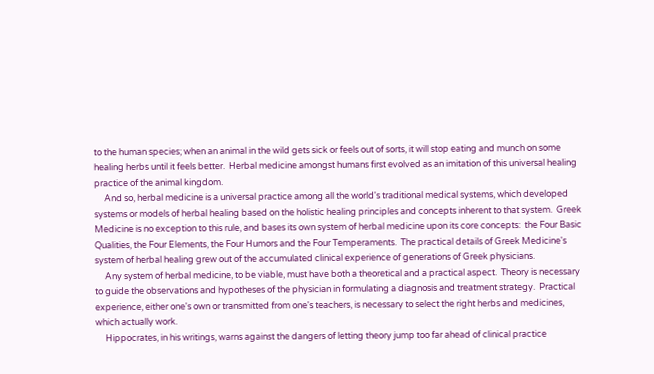to the human species; when an animal in the wild gets sick or feels out of sorts, it will stop eating and munch on some healing herbs until it feels better.  Herbal medicine amongst humans first evolved as an imitation of this universal healing practice of the animal kingdom.
     And so, herbal medicine is a universal practice among all the world's traditional medical systems, which developed systems or models of herbal healing based on the holistic healing principles and concepts inherent to that system.  Greek Medicine is no exception to this rule, and bases its own system of herbal medicine upon its core concepts:  the Four Basic Qualities, the Four Elements, the Four Humors and the Four Temperaments.  The practical details of Greek Medicine's system of herbal healing grew out of the accumulated clinical experience of generations of Greek physicians.
     Any system of herbal medicine, to be viable, must have both a theoretical and a practical aspect.  Theory is necessary to guide the observations and hypotheses of the physician in formulating a diagnosis and treatment strategy.  Practical experience, either one's own or transmitted from one's teachers, is necessary to select the right herbs and medicines, which actually work.
     Hippocrates, in his writings, warns against the dangers of letting theory jump too far ahead of clinical practice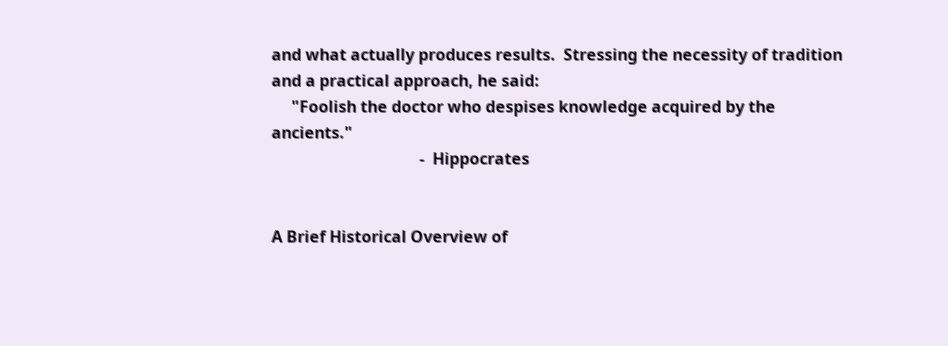and what actually produces results.  Stressing the necessity of tradition and a practical approach, he said:
     "Foolish the doctor who despises knowledge acquired by the ancients."
                                     -  Hippocrates


A Brief Historical Overview of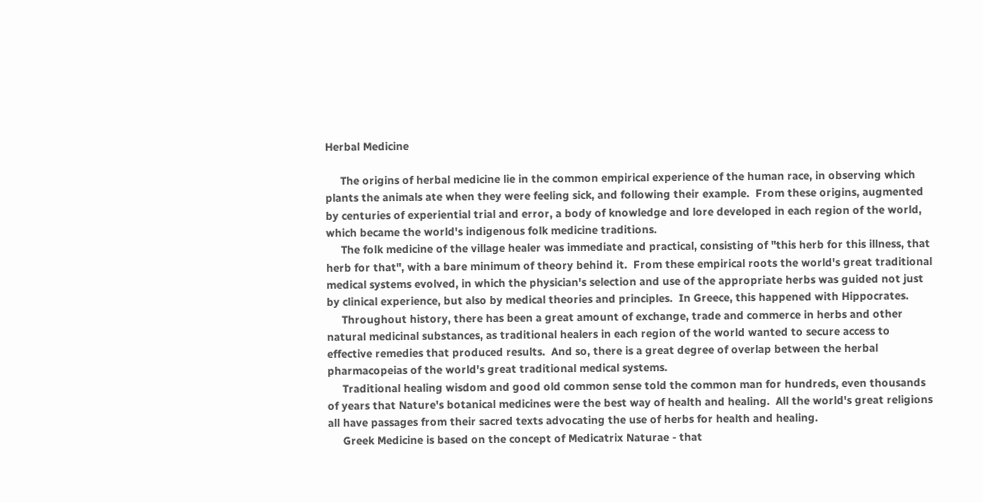Herbal Medicine

     The origins of herbal medicine lie in the common empirical experience of the human race, in observing which plants the animals ate when they were feeling sick, and following their example.  From these origins, augmented by centuries of experiential trial and error, a body of knowledge and lore developed in each region of the world, which became the world's indigenous folk medicine traditions.
     The folk medicine of the village healer was immediate and practical, consisting of "this herb for this illness, that herb for that", with a bare minimum of theory behind it.  From these empirical roots the world's great traditional medical systems evolved, in which the physician's selection and use of the appropriate herbs was guided not just by clinical experience, but also by medical theories and principles.  In Greece, this happened with Hippocrates.
     Throughout history, there has been a great amount of exchange, trade and commerce in herbs and other natural medicinal substances, as traditional healers in each region of the world wanted to secure access to effective remedies that produced results.  And so, there is a great degree of overlap between the herbal pharmacopeias of the world's great traditional medical systems.
     Traditional healing wisdom and good old common sense told the common man for hundreds, even thousands of years that Nature's botanical medicines were the best way of health and healing.  All the world's great religions all have passages from their sacred texts advocating the use of herbs for health and healing.
     Greek Medicine is based on the concept of Medicatrix Naturae - that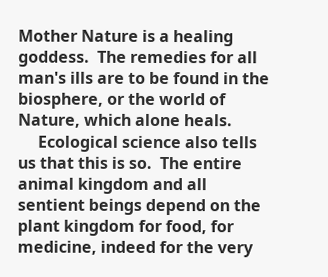Mother Nature is a healing goddess.  The remedies for all man's ills are to be found in the biosphere, or the world of Nature, which alone heals.
     Ecological science also tells us that this is so.  The entire animal kingdom and all sentient beings depend on the plant kingdom for food, for medicine, indeed for the very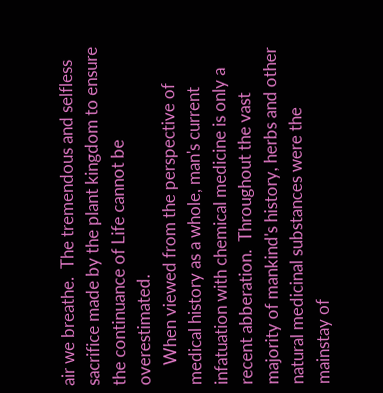air we breathe.  The tremendous and selfless sacrifice made by the plant kingdom to ensure the continuance of Life cannot be overestimated.
     When viewed from the perspective of medical history as a whole, man's current infatuation with chemical medicine is only a recent abberation.  Throughout the vast majority of mankind's history, herbs and other natural medicinal substances were the mainstay of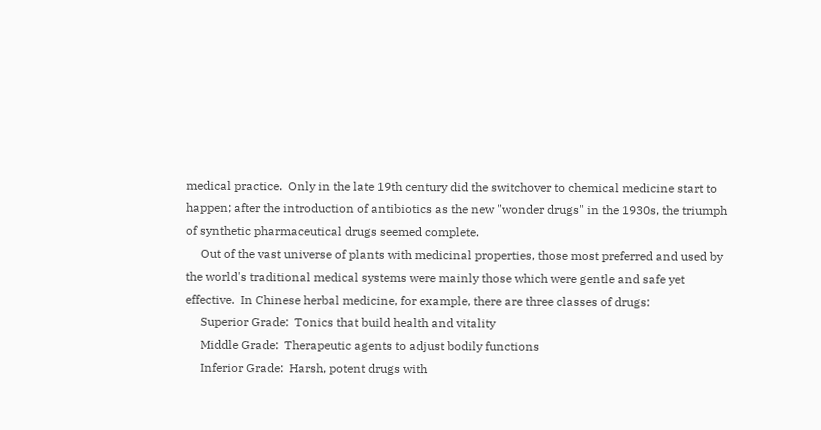medical practice.  Only in the late 19th century did the switchover to chemical medicine start to happen; after the introduction of antibiotics as the new "wonder drugs" in the 1930s, the triumph of synthetic pharmaceutical drugs seemed complete.
     Out of the vast universe of plants with medicinal properties, those most preferred and used by the world's traditional medical systems were mainly those which were gentle and safe yet effective.  In Chinese herbal medicine, for example, there are three classes of drugs:
     Superior Grade:  Tonics that build health and vitality
     Middle Grade:  Therapeutic agents to adjust bodily functions
     Inferior Grade:  Harsh, potent drugs with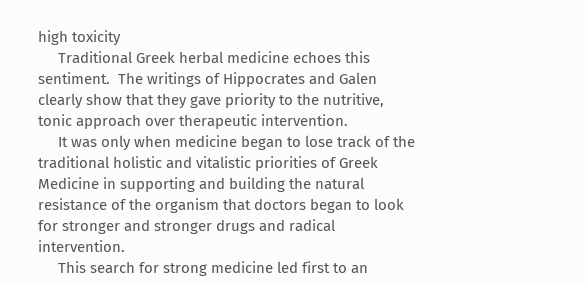high toxicity
     Traditional Greek herbal medicine echoes this sentiment.  The writings of Hippocrates and Galen clearly show that they gave priority to the nutritive, tonic approach over therapeutic intervention.
     It was only when medicine began to lose track of the traditional holistic and vitalistic priorities of Greek Medicine in supporting and building the natural resistance of the organism that doctors began to look for stronger and stronger drugs and radical intervention.
     This search for strong medicine led first to an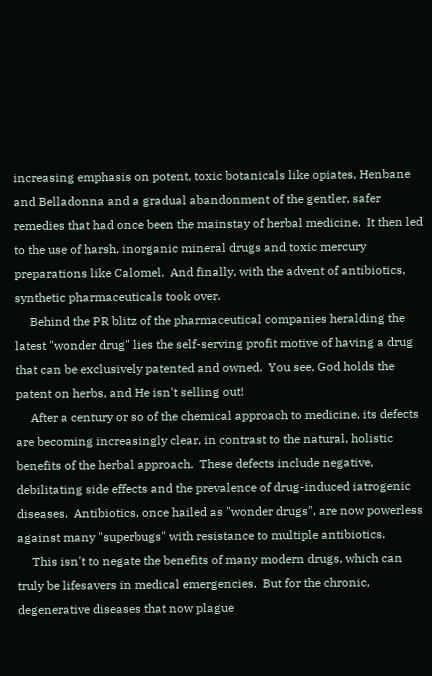increasing emphasis on potent, toxic botanicals like opiates, Henbane and Belladonna and a gradual abandonment of the gentler, safer remedies that had once been the mainstay of herbal medicine.  It then led to the use of harsh, inorganic mineral drugs and toxic mercury preparations like Calomel.  And finally, with the advent of antibiotics, synthetic pharmaceuticals took over.
     Behind the PR blitz of the pharmaceutical companies heralding the latest "wonder drug" lies the self-serving profit motive of having a drug that can be exclusively patented and owned.  You see, God holds the patent on herbs, and He isn't selling out!
     After a century or so of the chemical approach to medicine, its defects are becoming increasingly clear, in contrast to the natural, holistic benefits of the herbal approach.  These defects include negative, debilitating side effects and the prevalence of drug-induced iatrogenic diseases.  Antibiotics, once hailed as "wonder drugs", are now powerless against many "superbugs" with resistance to multiple antibiotics.
     This isn't to negate the benefits of many modern drugs, which can truly be lifesavers in medical emergencies.  But for the chronic, degenerative diseases that now plague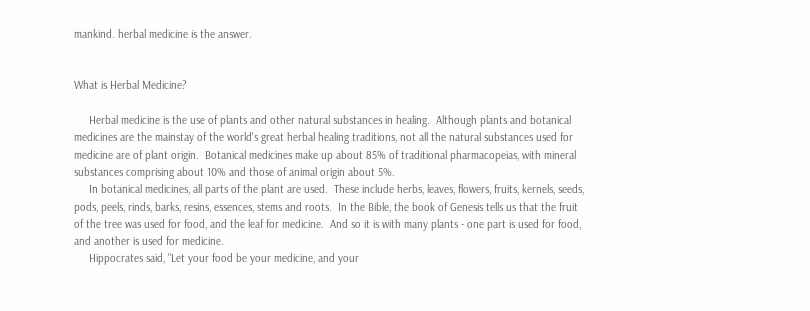mankind. herbal medicine is the answer.


What is Herbal Medicine?

     Herbal medicine is the use of plants and other natural substances in healing.  Although plants and botanical medicines are the mainstay of the world's great herbal healing traditions, not all the natural substances used for medicine are of plant origin.  Botanical medicines make up about 85% of traditional pharmacopeias, with mineral substances comprising about 10% and those of animal origin about 5%.
     In botanical medicines, all parts of the plant are used.  These include herbs, leaves, flowers, fruits, kernels, seeds, pods, peels, rinds, barks, resins, essences, stems and roots.  In the Bible, the book of Genesis tells us that the fruit of the tree was used for food, and the leaf for medicine.  And so it is with many plants - one part is used for food, and another is used for medicine.
     Hippocrates said, "Let your food be your medicine, and your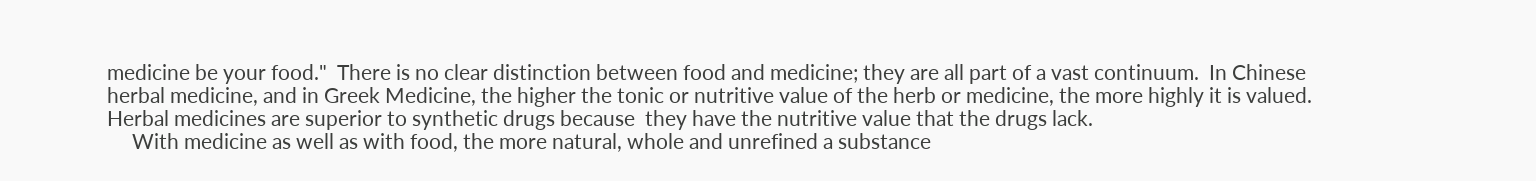medicine be your food."  There is no clear distinction between food and medicine; they are all part of a vast continuum.  In Chinese herbal medicine, and in Greek Medicine, the higher the tonic or nutritive value of the herb or medicine, the more highly it is valued.  Herbal medicines are superior to synthetic drugs because  they have the nutritive value that the drugs lack.
     With medicine as well as with food, the more natural, whole and unrefined a substance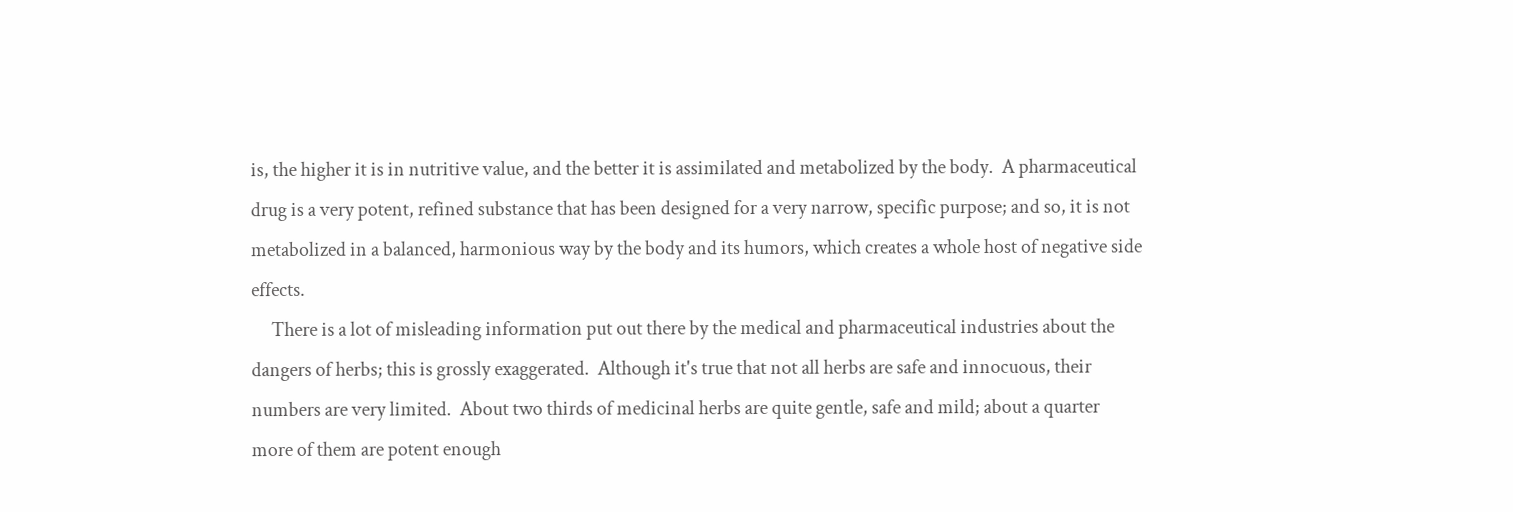is, the higher it is in nutritive value, and the better it is assimilated and metabolized by the body.  A pharmaceutical drug is a very potent, refined substance that has been designed for a very narrow, specific purpose; and so, it is not metabolized in a balanced, harmonious way by the body and its humors, which creates a whole host of negative side effects.
     There is a lot of misleading information put out there by the medical and pharmaceutical industries about the dangers of herbs; this is grossly exaggerated.  Although it's true that not all herbs are safe and innocuous, their numbers are very limited.  About two thirds of medicinal herbs are quite gentle, safe and mild; about a quarter  more of them are potent enough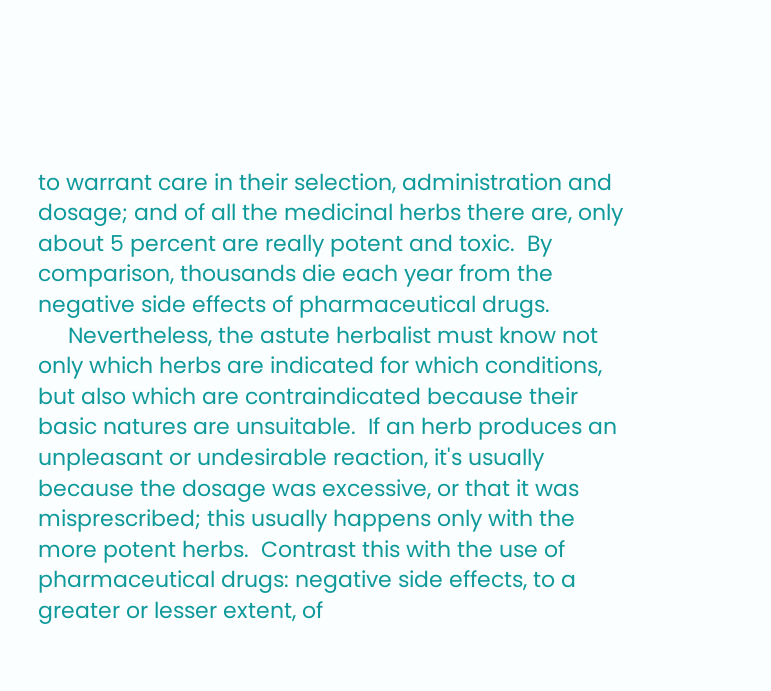to warrant care in their selection, administration and dosage; and of all the medicinal herbs there are, only about 5 percent are really potent and toxic.  By comparison, thousands die each year from the negative side effects of pharmaceutical drugs.
     Nevertheless, the astute herbalist must know not only which herbs are indicated for which conditions, but also which are contraindicated because their basic natures are unsuitable.  If an herb produces an unpleasant or undesirable reaction, it's usually because the dosage was excessive, or that it was misprescribed; this usually happens only with the more potent herbs.  Contrast this with the use of pharmaceutical drugs: negative side effects, to a greater or lesser extent, of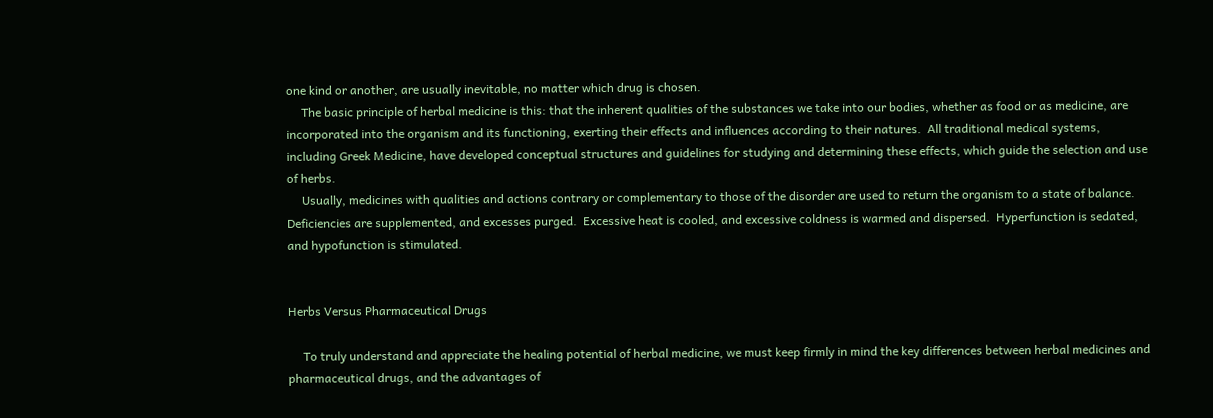one kind or another, are usually inevitable, no matter which drug is chosen.
     The basic principle of herbal medicine is this: that the inherent qualities of the substances we take into our bodies, whether as food or as medicine, are incorporated into the organism and its functioning, exerting their effects and influences according to their natures.  All traditional medical systems, including Greek Medicine, have developed conceptual structures and guidelines for studying and determining these effects, which guide the selection and use of herbs.
     Usually, medicines with qualities and actions contrary or complementary to those of the disorder are used to return the organism to a state of balance.  Deficiencies are supplemented, and excesses purged.  Excessive heat is cooled, and excessive coldness is warmed and dispersed.  Hyperfunction is sedated, and hypofunction is stimulated.


Herbs Versus Pharmaceutical Drugs

     To truly understand and appreciate the healing potential of herbal medicine, we must keep firmly in mind the key differences between herbal medicines and pharmaceutical drugs, and the advantages of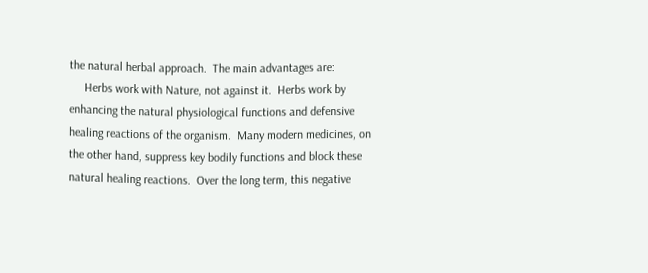the natural herbal approach.  The main advantages are:
     Herbs work with Nature, not against it.  Herbs work by enhancing the natural physiological functions and defensive healing reactions of the organism.  Many modern medicines, on the other hand, suppress key bodily functions and block these natural healing reactions.  Over the long term, this negative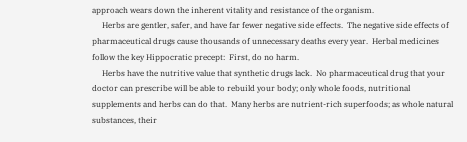approach wears down the inherent vitality and resistance of the organism.
     Herbs are gentler, safer, and have far fewer negative side effects.  The negative side effects of pharmaceutical drugs cause thousands of unnecessary deaths every year.  Herbal medicines follow the key Hippocratic precept:  First, do no harm.
     Herbs have the nutritive value that synthetic drugs lack.  No pharmaceutical drug that your doctor can prescribe will be able to rebuild your body; only whole foods, nutritional supplements and herbs can do that.  Many herbs are nutrient-rich superfoods; as whole natural substances, their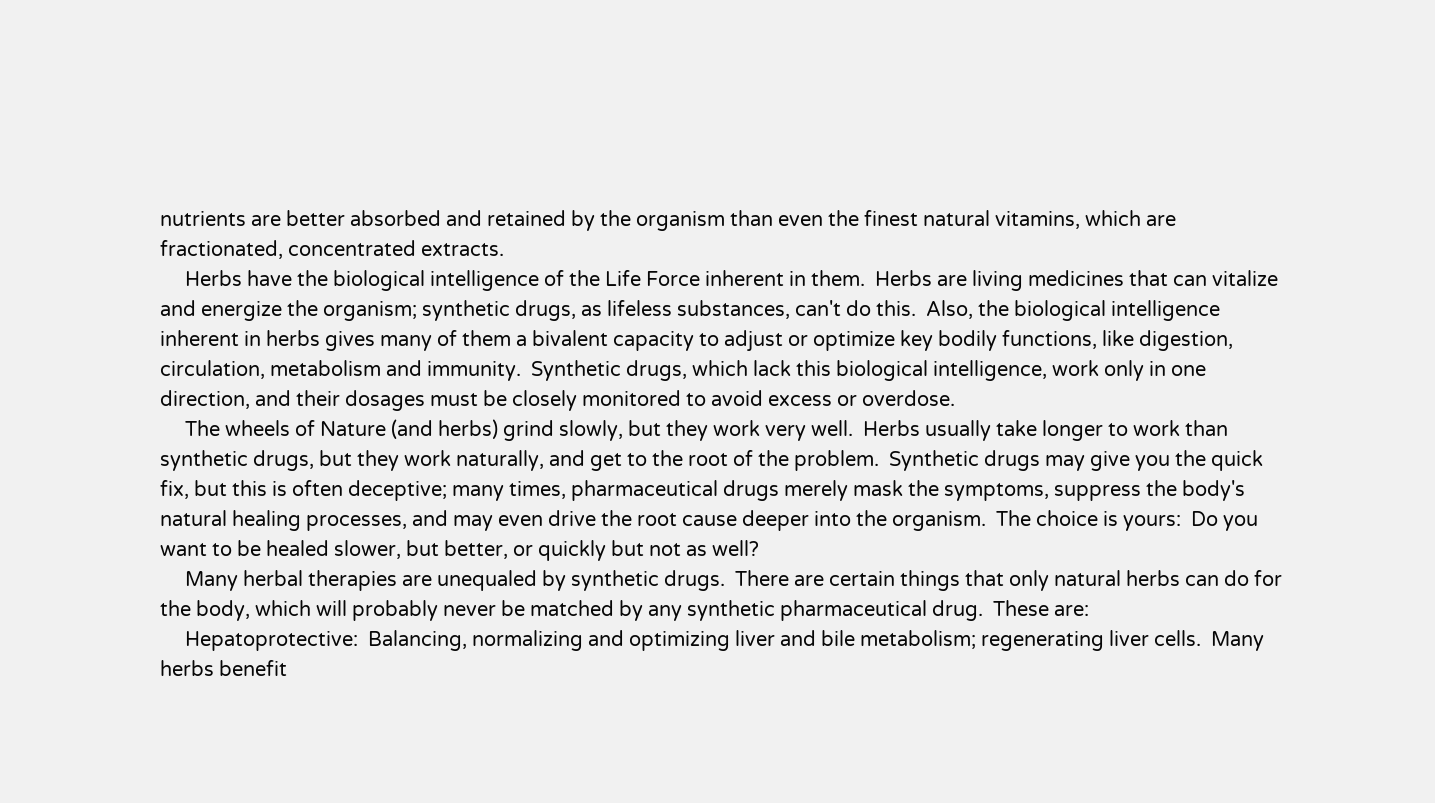nutrients are better absorbed and retained by the organism than even the finest natural vitamins, which are fractionated, concentrated extracts.
     Herbs have the biological intelligence of the Life Force inherent in them.  Herbs are living medicines that can vitalize and energize the organism; synthetic drugs, as lifeless substances, can't do this.  Also, the biological intelligence inherent in herbs gives many of them a bivalent capacity to adjust or optimize key bodily functions, like digestion, circulation, metabolism and immunity.  Synthetic drugs, which lack this biological intelligence, work only in one direction, and their dosages must be closely monitored to avoid excess or overdose.
     The wheels of Nature (and herbs) grind slowly, but they work very well.  Herbs usually take longer to work than synthetic drugs, but they work naturally, and get to the root of the problem.  Synthetic drugs may give you the quick fix, but this is often deceptive; many times, pharmaceutical drugs merely mask the symptoms, suppress the body's natural healing processes, and may even drive the root cause deeper into the organism.  The choice is yours:  Do you want to be healed slower, but better, or quickly but not as well?
     Many herbal therapies are unequaled by synthetic drugs.  There are certain things that only natural herbs can do for the body, which will probably never be matched by any synthetic pharmaceutical drug.  These are:
     Hepatoprotective:  Balancing, normalizing and optimizing liver and bile metabolism; regenerating liver cells.  Many herbs benefit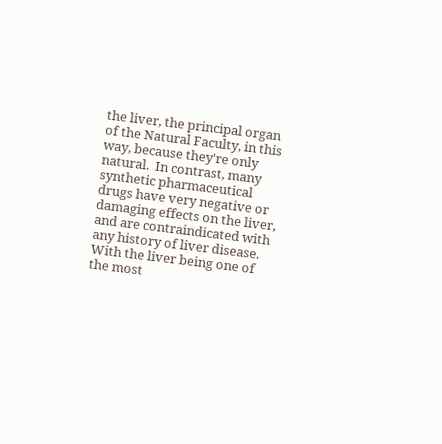the liver, the principal organ of the Natural Faculty, in this way, because they're only natural.  In contrast, many synthetic pharmaceutical drugs have very negative or damaging effects on the liver, and are contraindicated with any history of liver disease.  With the liver being one of the most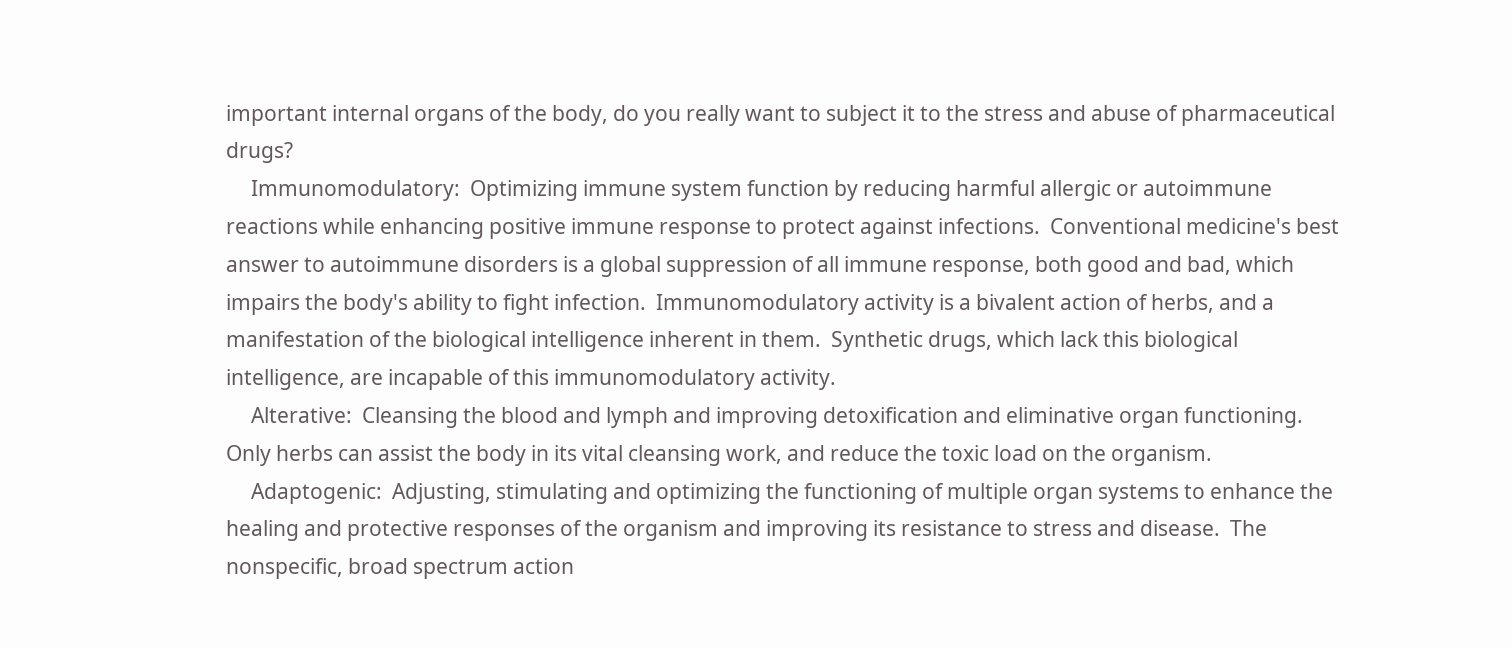important internal organs of the body, do you really want to subject it to the stress and abuse of pharmaceutical drugs?
     Immunomodulatory:  Optimizing immune system function by reducing harmful allergic or autoimmune reactions while enhancing positive immune response to protect against infections.  Conventional medicine's best answer to autoimmune disorders is a global suppression of all immune response, both good and bad, which impairs the body's ability to fight infection.  Immunomodulatory activity is a bivalent action of herbs, and a manifestation of the biological intelligence inherent in them.  Synthetic drugs, which lack this biological intelligence, are incapable of this immunomodulatory activity.
     Alterative:  Cleansing the blood and lymph and improving detoxification and eliminative organ functioning.  Only herbs can assist the body in its vital cleansing work, and reduce the toxic load on the organism.
     Adaptogenic:  Adjusting, stimulating and optimizing the functioning of multiple organ systems to enhance the healing and protective responses of the organism and improving its resistance to stress and disease.  The nonspecific, broad spectrum action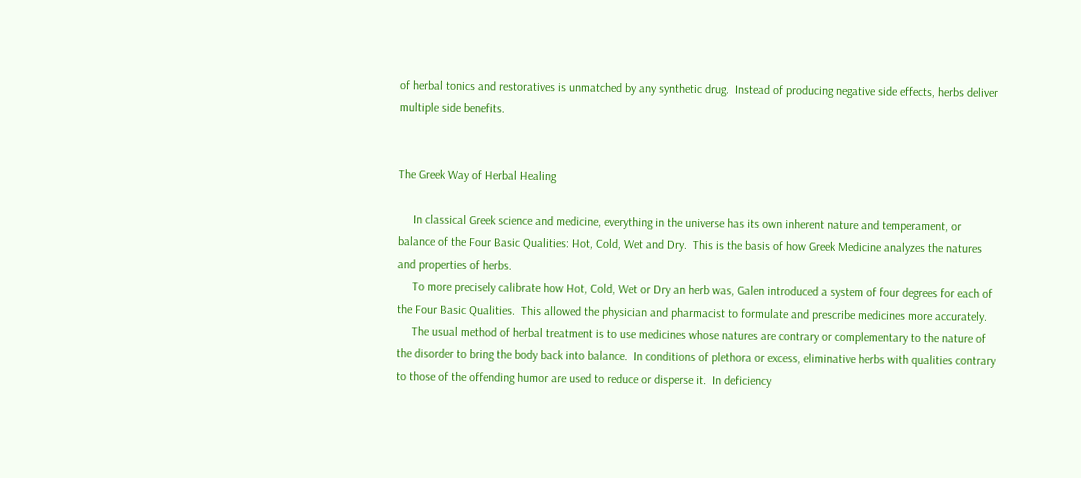of herbal tonics and restoratives is unmatched by any synthetic drug.  Instead of producing negative side effects, herbs deliver multiple side benefits.


The Greek Way of Herbal Healing

     In classical Greek science and medicine, everything in the universe has its own inherent nature and temperament, or balance of the Four Basic Qualities: Hot, Cold, Wet and Dry.  This is the basis of how Greek Medicine analyzes the natures and properties of herbs.
     To more precisely calibrate how Hot, Cold, Wet or Dry an herb was, Galen introduced a system of four degrees for each of the Four Basic Qualities.  This allowed the physician and pharmacist to formulate and prescribe medicines more accurately.
     The usual method of herbal treatment is to use medicines whose natures are contrary or complementary to the nature of the disorder to bring the body back into balance.  In conditions of plethora or excess, eliminative herbs with qualities contrary to those of the offending humor are used to reduce or disperse it.  In deficiency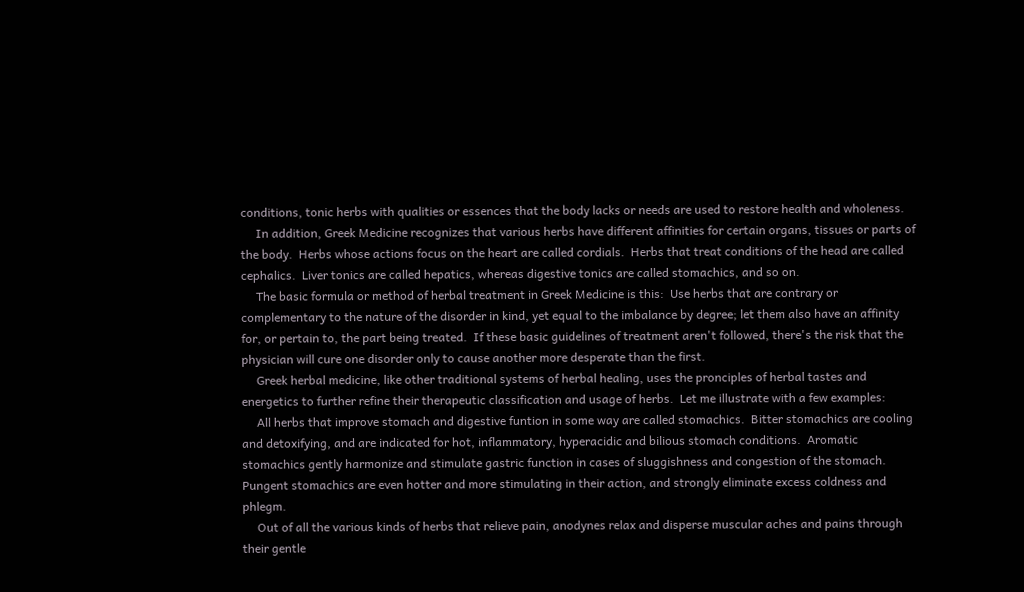conditions, tonic herbs with qualities or essences that the body lacks or needs are used to restore health and wholeness.
     In addition, Greek Medicine recognizes that various herbs have different affinities for certain organs, tissues or parts of the body.  Herbs whose actions focus on the heart are called cordials.  Herbs that treat conditions of the head are called cephalics.  Liver tonics are called hepatics, whereas digestive tonics are called stomachics, and so on.
     The basic formula or method of herbal treatment in Greek Medicine is this:  Use herbs that are contrary or complementary to the nature of the disorder in kind, yet equal to the imbalance by degree; let them also have an affinity for, or pertain to, the part being treated.  If these basic guidelines of treatment aren't followed, there's the risk that the physician will cure one disorder only to cause another more desperate than the first.
     Greek herbal medicine, like other traditional systems of herbal healing, uses the pronciples of herbal tastes and energetics to further refine their therapeutic classification and usage of herbs.  Let me illustrate with a few examples:
     All herbs that improve stomach and digestive funtion in some way are called stomachics.  Bitter stomachics are cooling and detoxifying, and are indicated for hot, inflammatory, hyperacidic and bilious stomach conditions.  Aromatic stomachics gently harmonize and stimulate gastric function in cases of sluggishness and congestion of the stomach.  Pungent stomachics are even hotter and more stimulating in their action, and strongly eliminate excess coldness and phlegm.
     Out of all the various kinds of herbs that relieve pain, anodynes relax and disperse muscular aches and pains through their gentle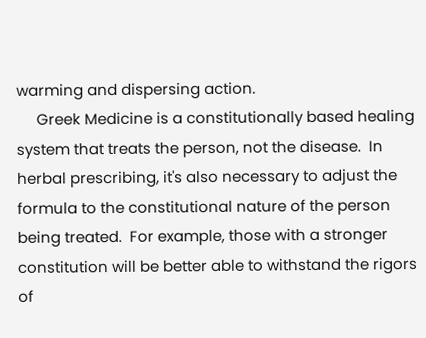warming and dispersing action.
     Greek Medicine is a constitutionally based healing system that treats the person, not the disease.  In herbal prescribing, it's also necessary to adjust the formula to the constitutional nature of the person being treated.  For example, those with a stronger constitution will be better able to withstand the rigors of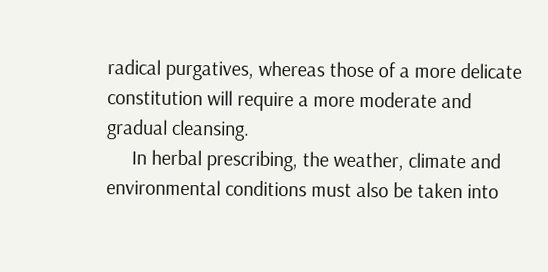radical purgatives, whereas those of a more delicate constitution will require a more moderate and gradual cleansing.
     In herbal prescribing, the weather, climate and environmental conditions must also be taken into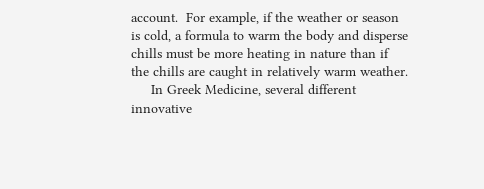account.  For example, if the weather or season is cold, a formula to warm the body and disperse chills must be more heating in nature than if the chills are caught in relatively warm weather.
     In Greek Medicine, several different innovative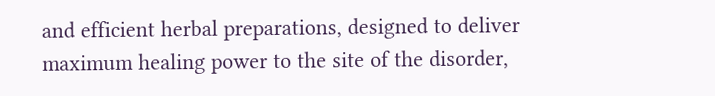and efficient herbal preparations, designed to deliver maximum healing power to the site of the disorder,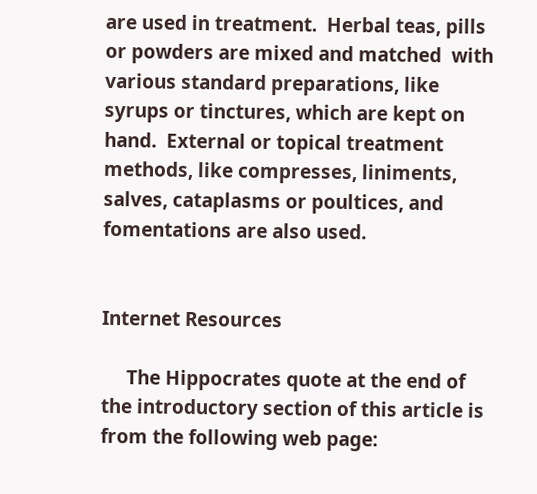are used in treatment.  Herbal teas, pills or powders are mixed and matched  with various standard preparations, like syrups or tinctures, which are kept on hand.  External or topical treatment methods, like compresses, liniments, salves, cataplasms or poultices, and fomentations are also used.


Internet Resources

     The Hippocrates quote at the end of the introductory section of this article is from the following web page: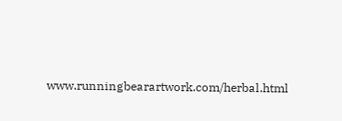www.runningbearartwork.com/herbal.html